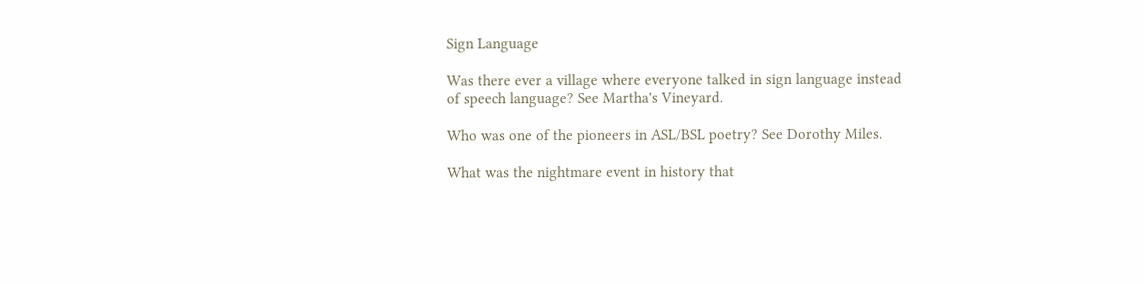Sign Language

Was there ever a village where everyone talked in sign language instead of speech language? See Martha's Vineyard.

Who was one of the pioneers in ASL/BSL poetry? See Dorothy Miles.

What was the nightmare event in history that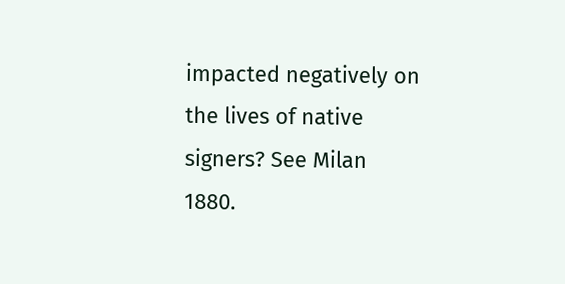impacted negatively on the lives of native signers? See Milan 1880.